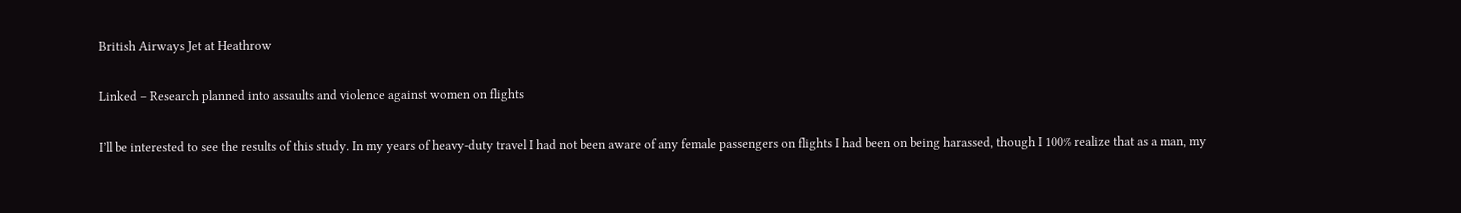British Airways Jet at Heathrow

Linked – Research planned into assaults and violence against women on flights

I’ll be interested to see the results of this study. In my years of heavy-duty travel I had not been aware of any female passengers on flights I had been on being harassed, though I 100% realize that as a man, my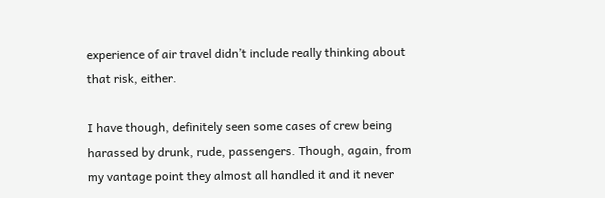experience of air travel didn’t include really thinking about that risk, either.

I have though, definitely seen some cases of crew being harassed by drunk, rude, passengers. Though, again, from my vantage point they almost all handled it and it never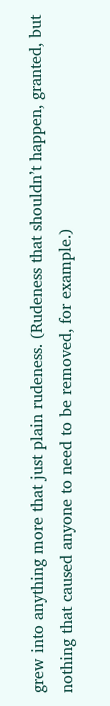grew into anything more that just plain rudeness. (Rudeness that shouldn’t happen, granted, but nothing that caused anyone to need to be removed, for example.)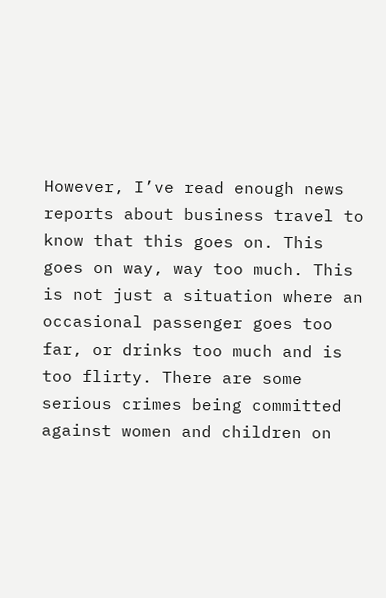However, I’ve read enough news reports about business travel to know that this goes on. This goes on way, way too much. This is not just a situation where an occasional passenger goes too far, or drinks too much and is too flirty. There are some serious crimes being committed against women and children on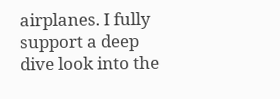airplanes. I fully support a deep dive look into the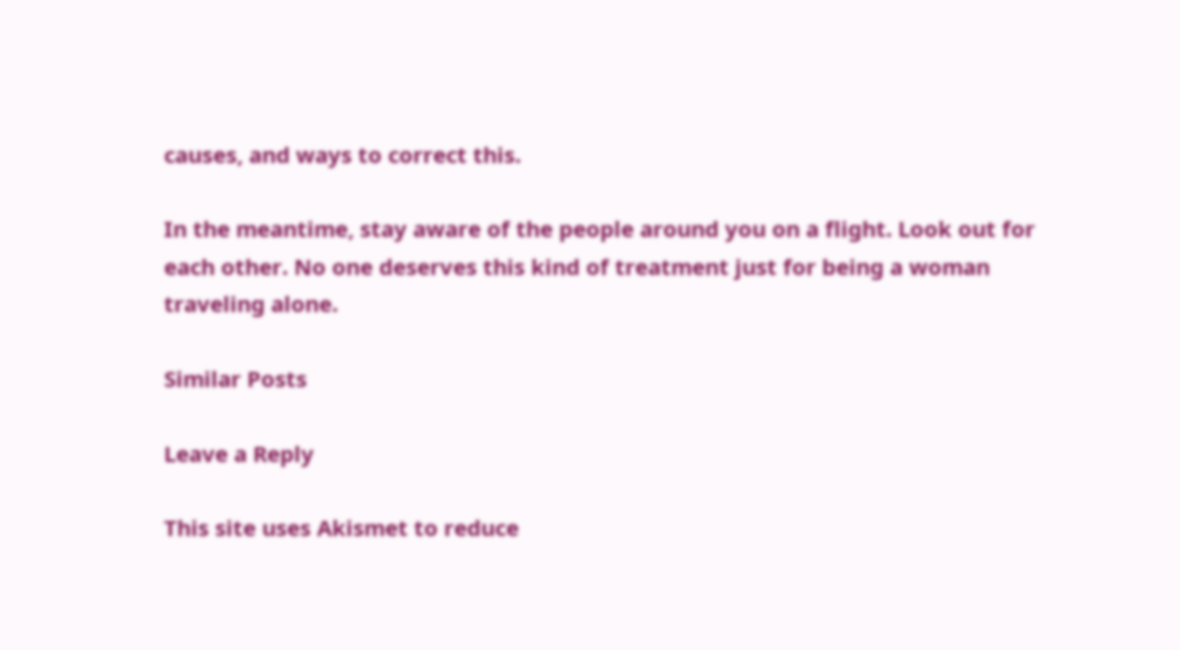causes, and ways to correct this.

In the meantime, stay aware of the people around you on a flight. Look out for each other. No one deserves this kind of treatment just for being a woman traveling alone.

Similar Posts

Leave a Reply

This site uses Akismet to reduce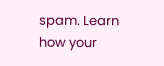spam. Learn how your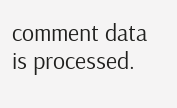comment data is processed.